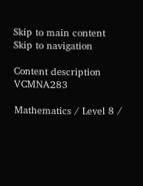Skip to main content Skip to navigation

Content description VCMNA283

Mathematics / Level 8 /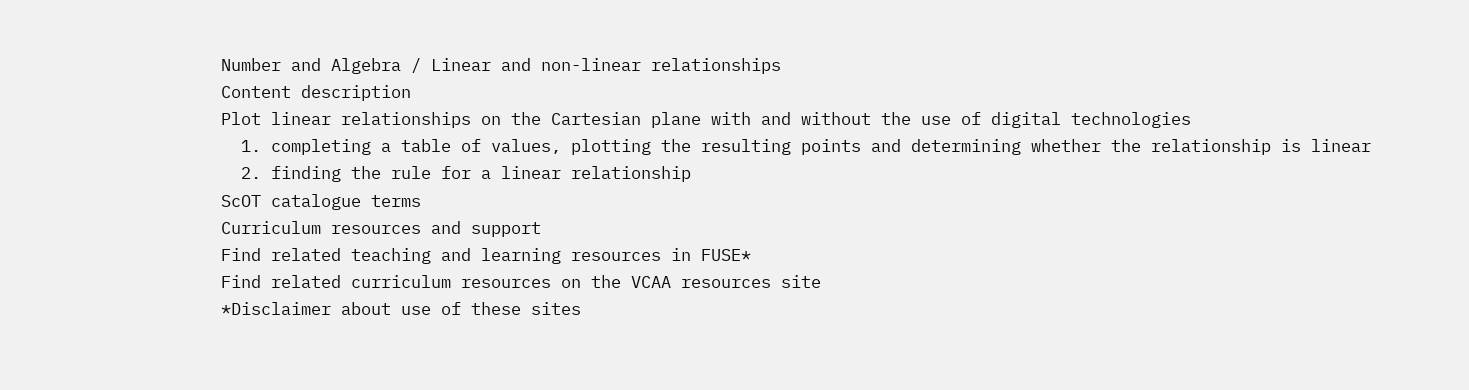Number and Algebra / Linear and non-linear relationships
Content description
Plot linear relationships on the Cartesian plane with and without the use of digital technologies
  1. completing a table of values, plotting the resulting points and determining whether the relationship is linear
  2. finding the rule for a linear relationship
ScOT catalogue terms
Curriculum resources and support
Find related teaching and learning resources in FUSE*
Find related curriculum resources on the VCAA resources site
*Disclaimer about use of these sites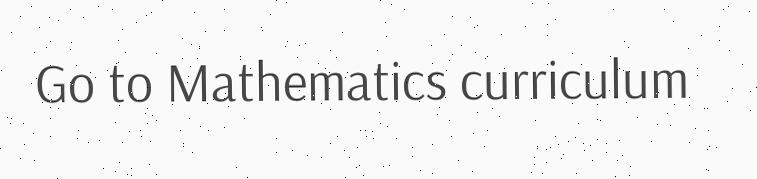Go to Mathematics curriculum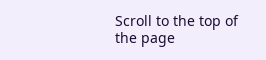Scroll to the top of the page